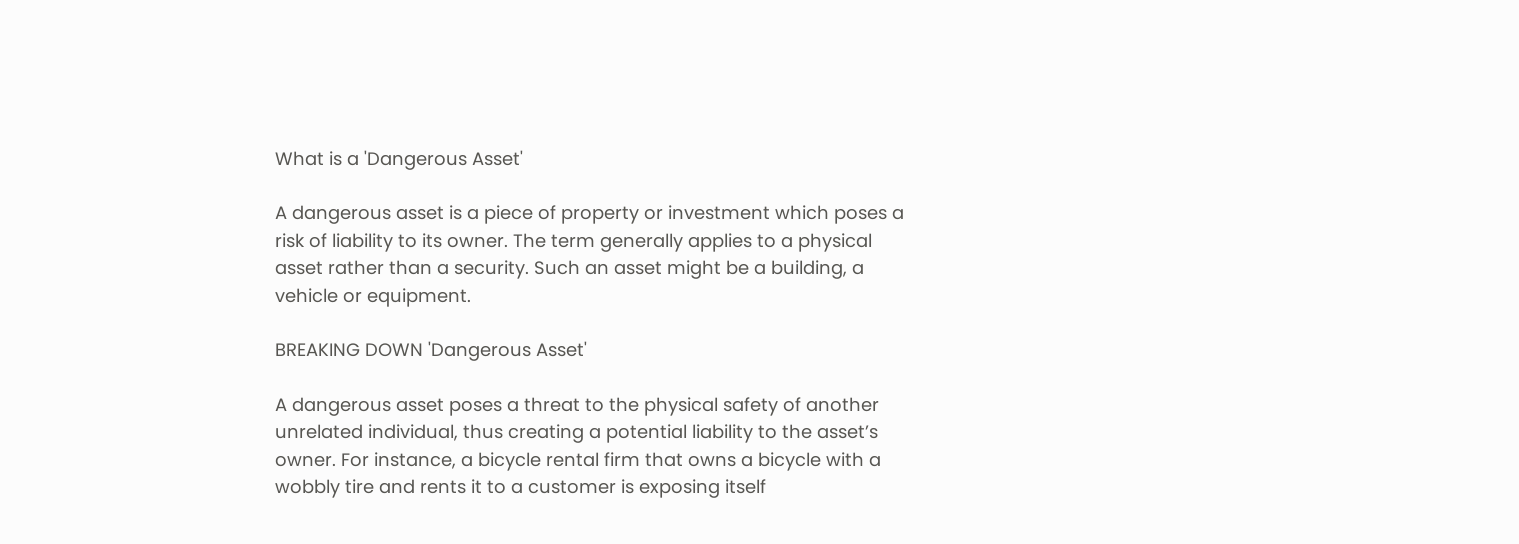What is a 'Dangerous Asset'

A dangerous asset is a piece of property or investment which poses a risk of liability to its owner. The term generally applies to a physical asset rather than a security. Such an asset might be a building, a vehicle or equipment.

BREAKING DOWN 'Dangerous Asset'

A dangerous asset poses a threat to the physical safety of another unrelated individual, thus creating a potential liability to the asset’s owner. For instance, a bicycle rental firm that owns a bicycle with a wobbly tire and rents it to a customer is exposing itself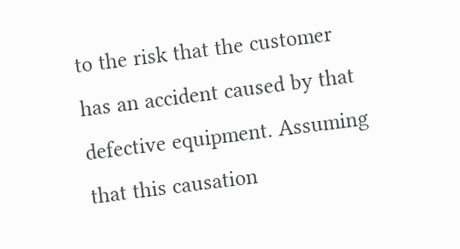to the risk that the customer has an accident caused by that defective equipment. Assuming that this causation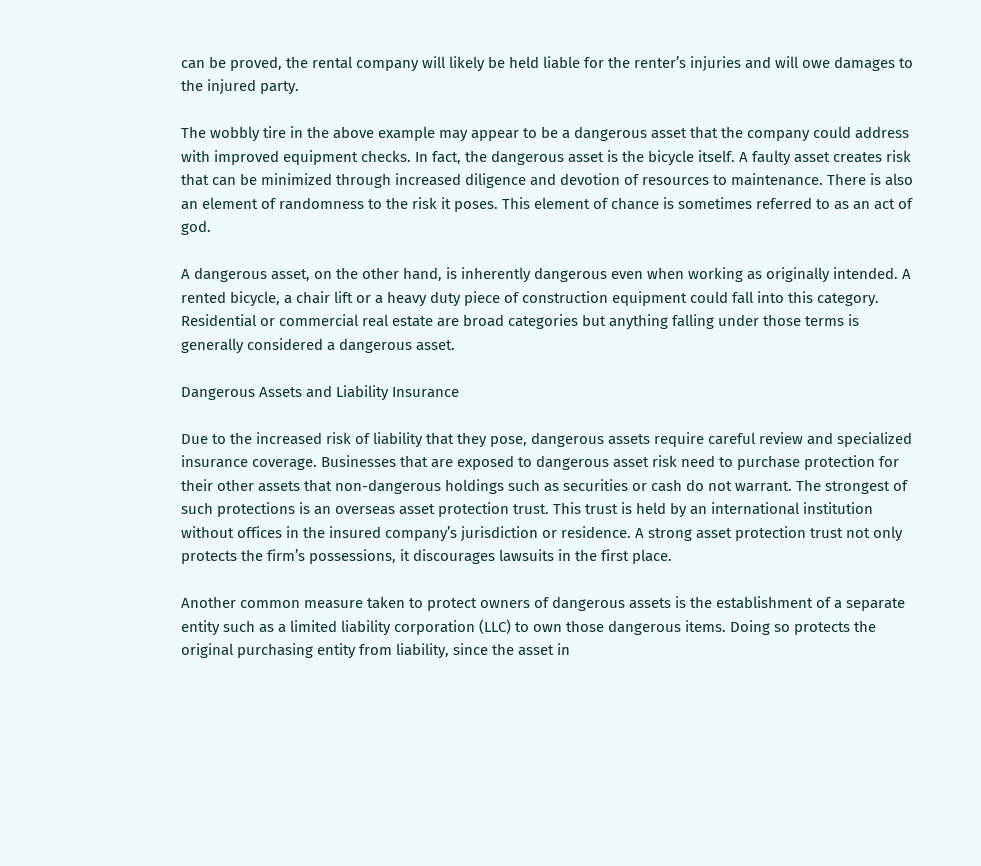can be proved, the rental company will likely be held liable for the renter’s injuries and will owe damages to the injured party.

The wobbly tire in the above example may appear to be a dangerous asset that the company could address with improved equipment checks. In fact, the dangerous asset is the bicycle itself. A faulty asset creates risk that can be minimized through increased diligence and devotion of resources to maintenance. There is also an element of randomness to the risk it poses. This element of chance is sometimes referred to as an act of god.

A dangerous asset, on the other hand, is inherently dangerous even when working as originally intended. A rented bicycle, a chair lift or a heavy duty piece of construction equipment could fall into this category. Residential or commercial real estate are broad categories but anything falling under those terms is generally considered a dangerous asset.

Dangerous Assets and Liability Insurance

Due to the increased risk of liability that they pose, dangerous assets require careful review and specialized insurance coverage. Businesses that are exposed to dangerous asset risk need to purchase protection for their other assets that non-dangerous holdings such as securities or cash do not warrant. The strongest of such protections is an overseas asset protection trust. This trust is held by an international institution without offices in the insured company’s jurisdiction or residence. A strong asset protection trust not only protects the firm’s possessions, it discourages lawsuits in the first place.

Another common measure taken to protect owners of dangerous assets is the establishment of a separate entity such as a limited liability corporation (LLC) to own those dangerous items. Doing so protects the original purchasing entity from liability, since the asset in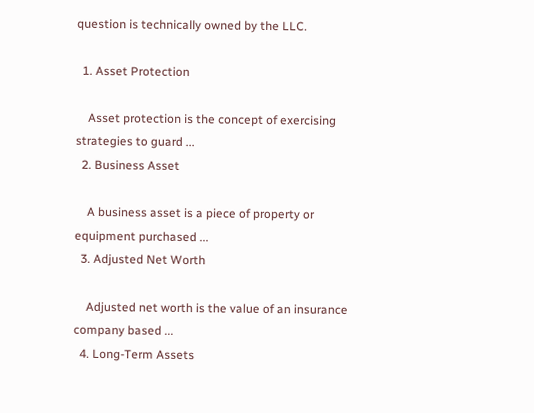question is technically owned by the LLC.

  1. Asset Protection

    Asset protection is the concept of exercising strategies to guard ...
  2. Business Asset

    A business asset is a piece of property or equipment purchased ...
  3. Adjusted Net Worth

    Adjusted net worth is the value of an insurance company based ...
  4. Long-Term Assets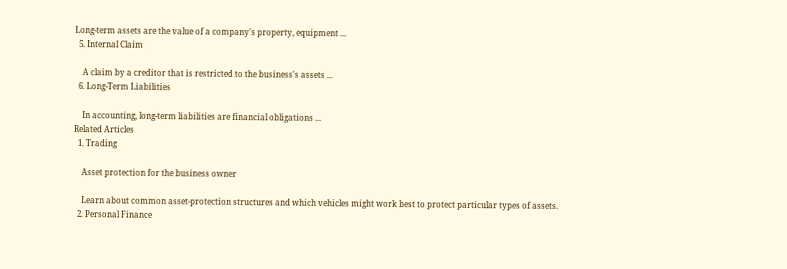Long-term assets are the value of a company's property, equipment ...
  5. Internal Claim

    A claim by a creditor that is restricted to the business's assets ...
  6. Long-Term Liabilities

    In accounting, long-term liabilities are financial obligations ...
Related Articles
  1. Trading

    Asset protection for the business owner

    Learn about common asset-protection structures and which vehicles might work best to protect particular types of assets.
  2. Personal Finance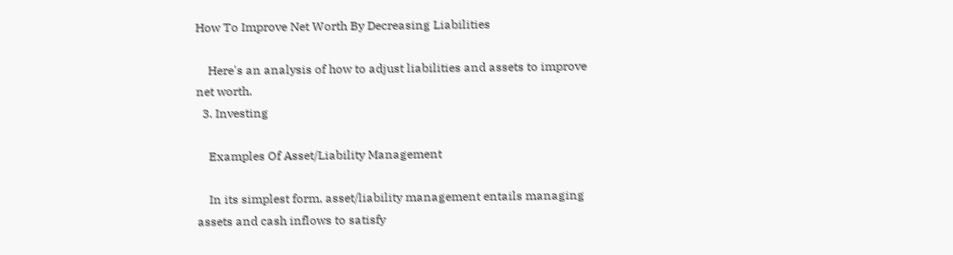How To Improve Net Worth By Decreasing Liabilities

    Here's an analysis of how to adjust liabilities and assets to improve net worth.
  3. Investing

    Examples Of Asset/Liability Management

    In its simplest form, asset/liability management entails managing assets and cash inflows to satisfy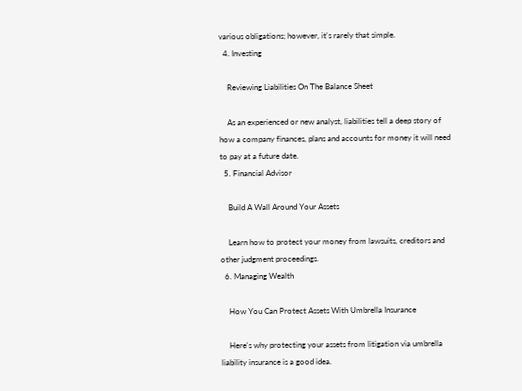various obligations; however, it's rarely that simple.
  4. Investing

    Reviewing Liabilities On The Balance Sheet

    As an experienced or new analyst, liabilities tell a deep story of how a company finances, plans and accounts for money it will need to pay at a future date.
  5. Financial Advisor

    Build A Wall Around Your Assets

    Learn how to protect your money from lawsuits, creditors and other judgment proceedings.
  6. Managing Wealth

    How You Can Protect Assets With Umbrella Insurance

    Here's why protecting your assets from litigation via umbrella liability insurance is a good idea.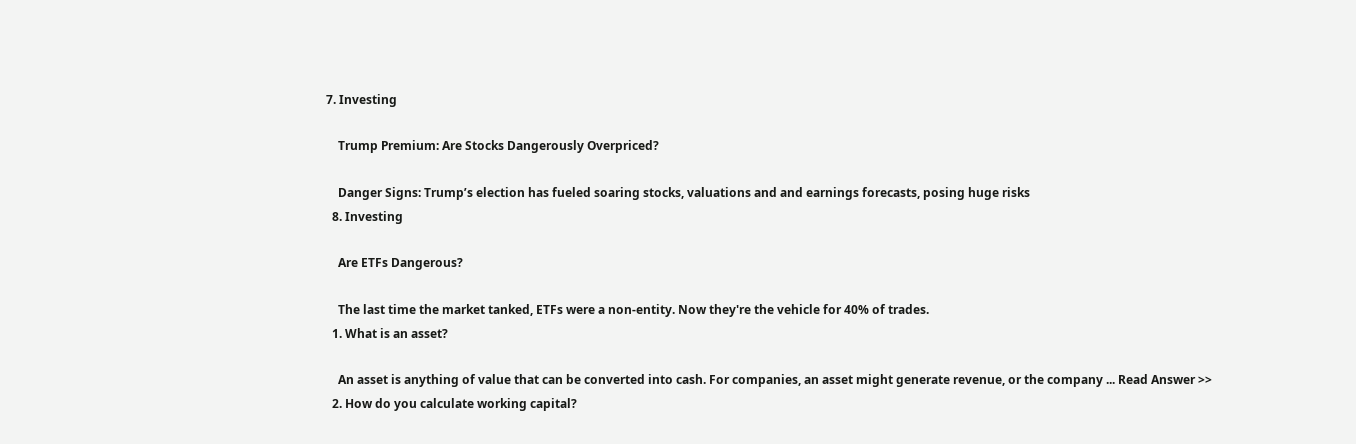7. Investing

    Trump Premium: Are Stocks Dangerously Overpriced?

    Danger Signs: Trump’s election has fueled soaring stocks, valuations and and earnings forecasts, posing huge risks
  8. Investing

    Are ETFs Dangerous?

    The last time the market tanked, ETFs were a non-entity. Now they're the vehicle for 40% of trades.
  1. What is an asset?

    An asset is anything of value that can be converted into cash. For companies, an asset might generate revenue, or the company ... Read Answer >>
  2. How do you calculate working capital?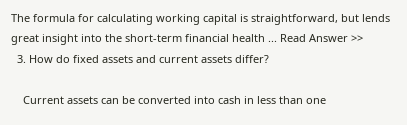The formula for calculating working capital is straightforward, but lends great insight into the short-term financial health ... Read Answer >>
  3. How do fixed assets and current assets differ?

    Current assets can be converted into cash in less than one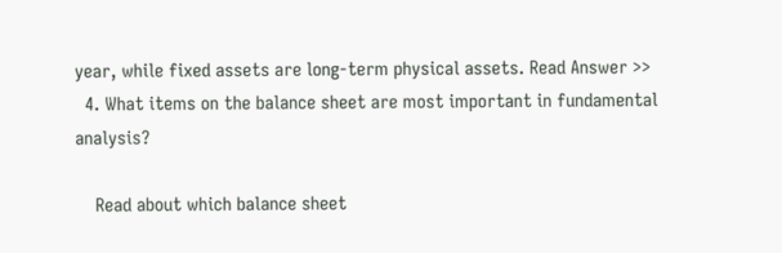year, while fixed assets are long-term physical assets. Read Answer >>
  4. What items on the balance sheet are most important in fundamental analysis?

    Read about which balance sheet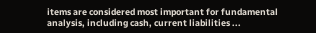items are considered most important for fundamental analysis, including cash, current liabilities ...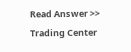Read Answer >>
Trading Center